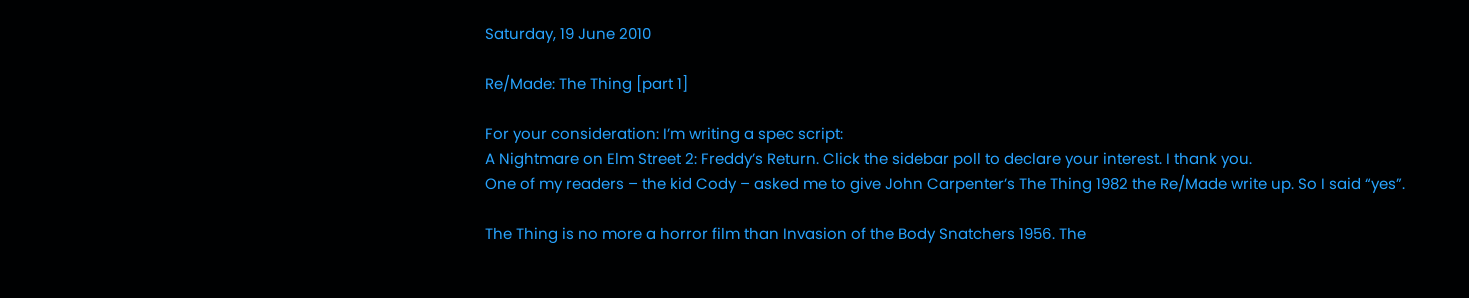Saturday, 19 June 2010

Re/Made: The Thing [part 1]

For your consideration: I’m writing a spec script:
A Nightmare on Elm Street 2: Freddy’s Return. Click the sidebar poll to declare your interest. I thank you.
One of my readers – the kid Cody – asked me to give John Carpenter’s The Thing 1982 the Re/Made write up. So I said “yes”.

The Thing is no more a horror film than Invasion of the Body Snatchers 1956. The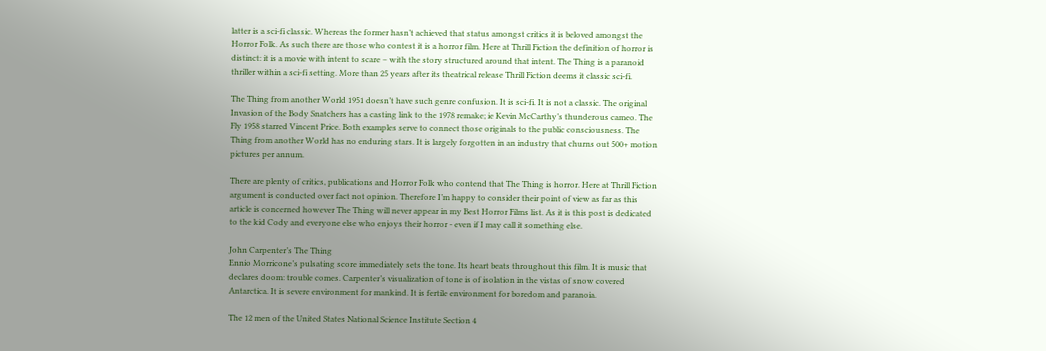latter is a sci-fi classic. Whereas the former hasn’t achieved that status amongst critics it is beloved amongst the Horror Folk. As such there are those who contest it is a horror film. Here at Thrill Fiction the definition of horror is distinct: it is a movie with intent to scare – with the story structured around that intent. The Thing is a paranoid thriller within a sci-fi setting. More than 25 years after its theatrical release Thrill Fiction deems it classic sci-fi.

The Thing from another World 1951 doesn’t have such genre confusion. It is sci-fi. It is not a classic. The original Invasion of the Body Snatchers has a casting link to the 1978 remake; ie Kevin McCarthy’s thunderous cameo. The Fly 1958 starred Vincent Price. Both examples serve to connect those originals to the public consciousness. The Thing from another World has no enduring stars. It is largely forgotten in an industry that churns out 500+ motion pictures per annum.

There are plenty of critics, publications and Horror Folk who contend that The Thing is horror. Here at Thrill Fiction argument is conducted over fact not opinion. Therefore I’m happy to consider their point of view as far as this article is concerned however The Thing will never appear in my Best Horror Films list. As it is this post is dedicated to the kid Cody and everyone else who enjoys their horror - even if I may call it something else.

John Carpenter’s The Thing
Ennio Morricone’s pulsating score immediately sets the tone. Its heart beats throughout this film. It is music that declares doom: trouble comes. Carpenter’s visualization of tone is of isolation in the vistas of snow covered Antarctica. It is severe environment for mankind. It is fertile environment for boredom and paranoia.

The 12 men of the United States National Science Institute Section 4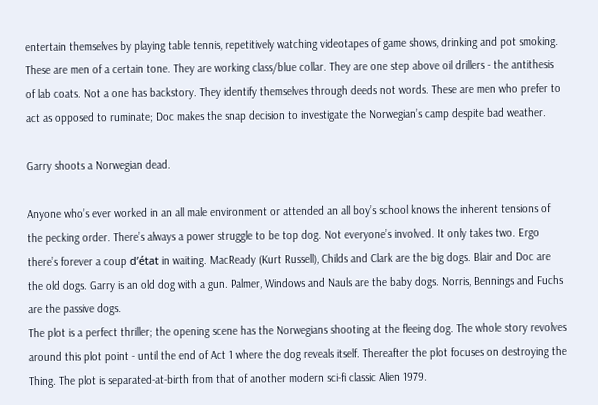entertain themselves by playing table tennis, repetitively watching videotapes of game shows, drinking and pot smoking. These are men of a certain tone. They are working class/blue collar. They are one step above oil drillers - the antithesis of lab coats. Not a one has backstory. They identify themselves through deeds not words. These are men who prefer to act as opposed to ruminate; Doc makes the snap decision to investigate the Norwegian’s camp despite bad weather.

Garry shoots a Norwegian dead.

Anyone who’s ever worked in an all male environment or attended an all boy’s school knows the inherent tensions of the pecking order. There’s always a power struggle to be top dog. Not everyone’s involved. It only takes two. Ergo there’s forever a coup d’état in waiting. MacReady (Kurt Russell), Childs and Clark are the big dogs. Blair and Doc are the old dogs. Garry is an old dog with a gun. Palmer, Windows and Nauls are the baby dogs. Norris, Bennings and Fuchs are the passive dogs.
The plot is a perfect thriller; the opening scene has the Norwegians shooting at the fleeing dog. The whole story revolves around this plot point - until the end of Act 1 where the dog reveals itself. Thereafter the plot focuses on destroying the Thing. The plot is separated-at-birth from that of another modern sci-fi classic Alien 1979.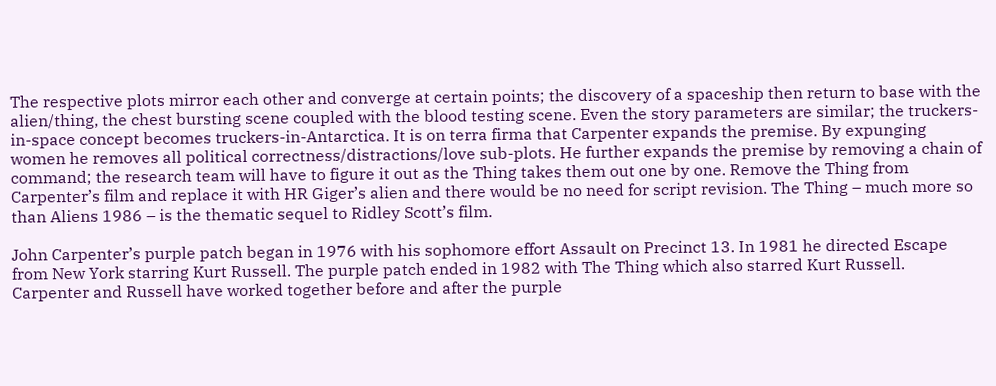The respective plots mirror each other and converge at certain points; the discovery of a spaceship then return to base with the alien/thing, the chest bursting scene coupled with the blood testing scene. Even the story parameters are similar; the truckers-in-space concept becomes truckers-in-Antarctica. It is on terra firma that Carpenter expands the premise. By expunging women he removes all political correctness/distractions/love sub-plots. He further expands the premise by removing a chain of command; the research team will have to figure it out as the Thing takes them out one by one. Remove the Thing from Carpenter’s film and replace it with HR Giger’s alien and there would be no need for script revision. The Thing – much more so than Aliens 1986 – is the thematic sequel to Ridley Scott’s film.

John Carpenter’s purple patch began in 1976 with his sophomore effort Assault on Precinct 13. In 1981 he directed Escape from New York starring Kurt Russell. The purple patch ended in 1982 with The Thing which also starred Kurt Russell. Carpenter and Russell have worked together before and after the purple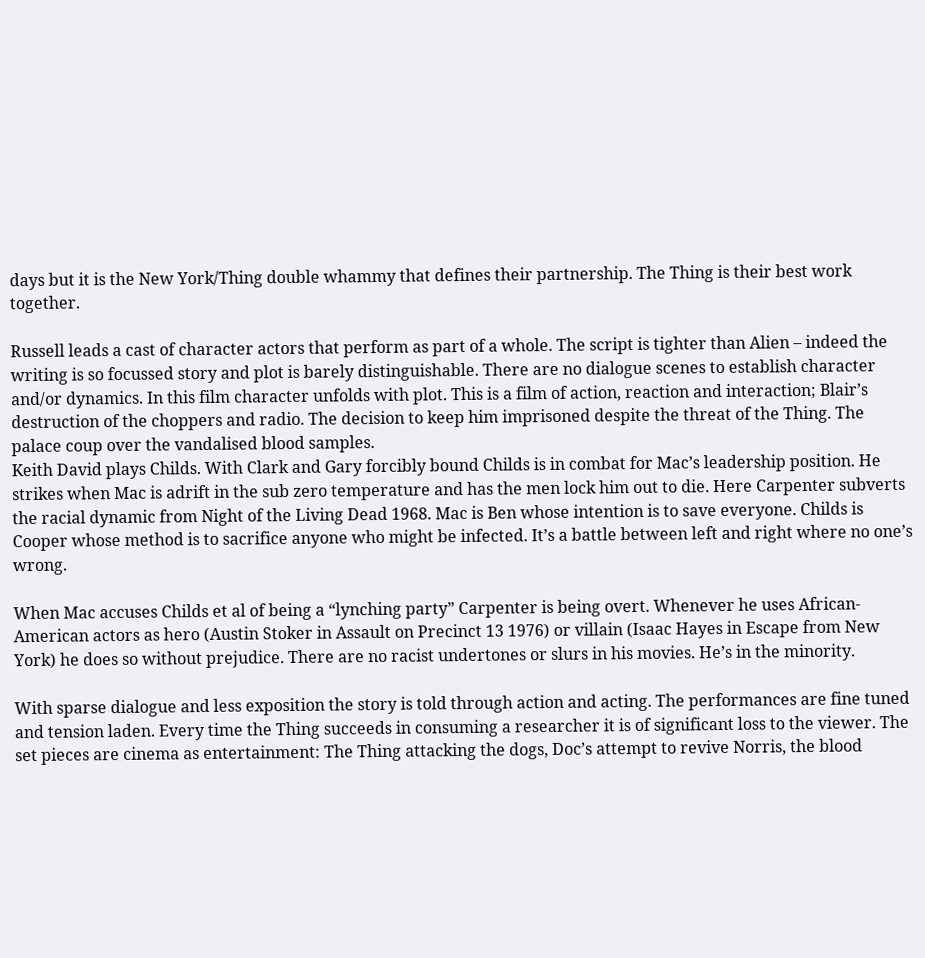days but it is the New York/Thing double whammy that defines their partnership. The Thing is their best work together.

Russell leads a cast of character actors that perform as part of a whole. The script is tighter than Alien – indeed the writing is so focussed story and plot is barely distinguishable. There are no dialogue scenes to establish character and/or dynamics. In this film character unfolds with plot. This is a film of action, reaction and interaction; Blair’s destruction of the choppers and radio. The decision to keep him imprisoned despite the threat of the Thing. The palace coup over the vandalised blood samples.
Keith David plays Childs. With Clark and Gary forcibly bound Childs is in combat for Mac’s leadership position. He strikes when Mac is adrift in the sub zero temperature and has the men lock him out to die. Here Carpenter subverts the racial dynamic from Night of the Living Dead 1968. Mac is Ben whose intention is to save everyone. Childs is Cooper whose method is to sacrifice anyone who might be infected. It’s a battle between left and right where no one’s wrong.

When Mac accuses Childs et al of being a “lynching party” Carpenter is being overt. Whenever he uses African-American actors as hero (Austin Stoker in Assault on Precinct 13 1976) or villain (Isaac Hayes in Escape from New York) he does so without prejudice. There are no racist undertones or slurs in his movies. He’s in the minority.

With sparse dialogue and less exposition the story is told through action and acting. The performances are fine tuned and tension laden. Every time the Thing succeeds in consuming a researcher it is of significant loss to the viewer. The set pieces are cinema as entertainment: The Thing attacking the dogs, Doc’s attempt to revive Norris, the blood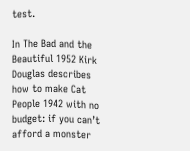test.

In The Bad and the Beautiful 1952 Kirk Douglas describes how to make Cat People 1942 with no budget: if you can’t afford a monster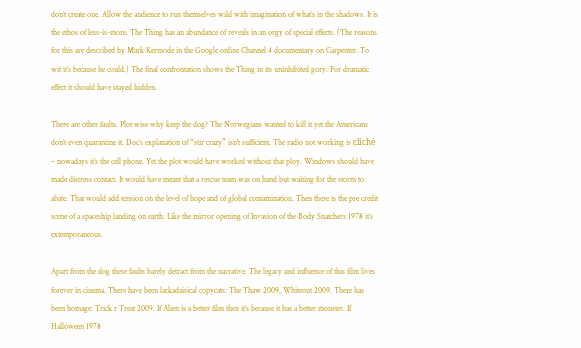don’t create one. Allow the audience to run themselves wild with imagination of what’s in the shadows. It is the ethos of less-is-more. The Thing has an abundance of reveals in an orgy of special effects. (The reasons for this are described by Mark Kermode in the Google online Channel 4 documentary on Carpenter. To wit it’s because he could.) The final confrontation shows the Thing in its uninhibited gory. For dramatic effect it should have stayed hidden.

There are other faults. Plot wise why keep the dog? The Norwegians wanted to kill it yet the Americans don’t even quarantine it. Doc’s explanation of “stir crazy” isn't sufficient. The radio not working is cliché – nowadays it’s the cell phone. Yet the plot would have worked without that ploy. Windows should have made distress contact. It would have meant that a rescue team was on hand but waiting for the storm to abate. That would add tension on the level of hope and of global contamination. Then there is the pre credit scene of a spaceship landing on earth. Like the mirror opening of Invasion of the Body Snatchers 1978 it’s extemporaneous.

Apart from the dog these faults barely detract from the narrative. The legacy and influence of this film lives forever in cinema. There have been lackadaisical copycats: The Thaw 2009, Whiteout 2009. There has been homage: Trick r Treat 2009. If Alien is a better film then it’s because it has a better monster. If Halloween 1978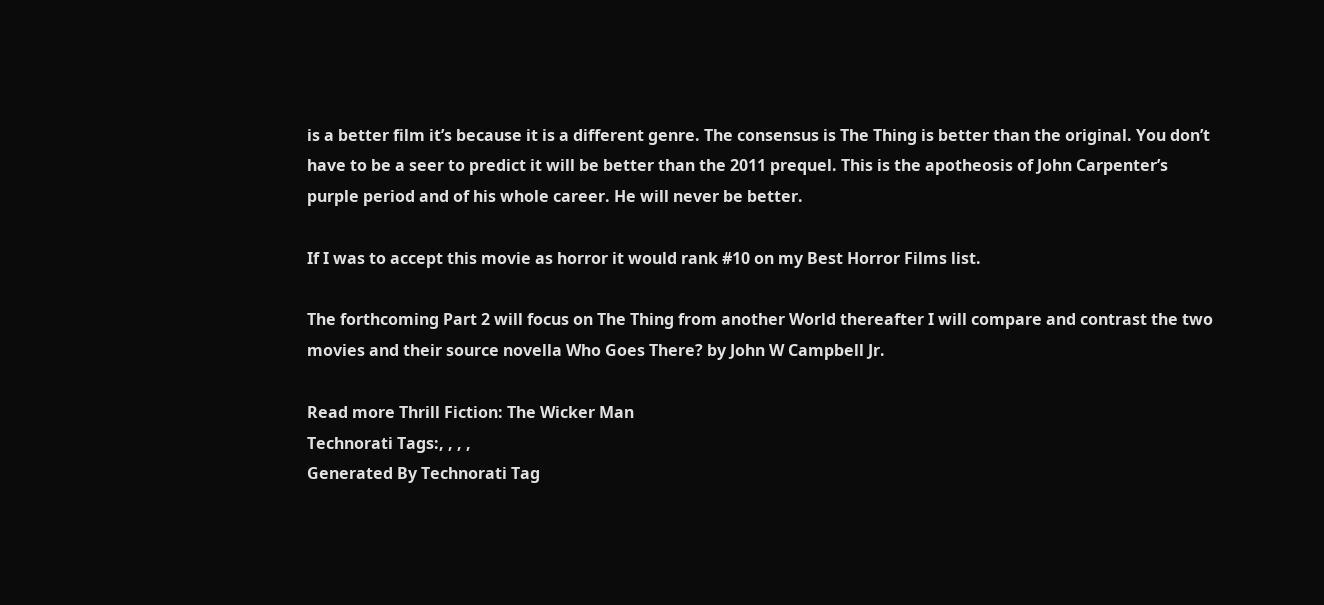is a better film it’s because it is a different genre. The consensus is The Thing is better than the original. You don’t have to be a seer to predict it will be better than the 2011 prequel. This is the apotheosis of John Carpenter’s purple period and of his whole career. He will never be better.

If I was to accept this movie as horror it would rank #10 on my Best Horror Films list.

The forthcoming Part 2 will focus on The Thing from another World thereafter I will compare and contrast the two movies and their source novella Who Goes There? by John W Campbell Jr.

Read more Thrill Fiction: The Wicker Man
Technorati Tags:, , , ,
Generated By Technorati Tag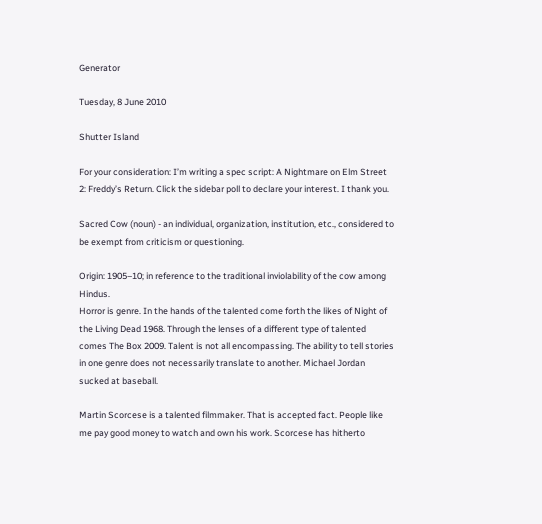Generator

Tuesday, 8 June 2010

Shutter Island

For your consideration: I’m writing a spec script: A Nightmare on Elm Street 2: Freddy’s Return. Click the sidebar poll to declare your interest. I thank you.

Sacred Cow (noun) - an individual, organization, institution, etc., considered to be exempt from criticism or questioning.

Origin: 1905–10; in reference to the traditional inviolability of the cow among Hindus.
Horror is genre. In the hands of the talented come forth the likes of Night of the Living Dead 1968. Through the lenses of a different type of talented comes The Box 2009. Talent is not all encompassing. The ability to tell stories in one genre does not necessarily translate to another. Michael Jordan sucked at baseball.

Martin Scorcese is a talented filmmaker. That is accepted fact. People like me pay good money to watch and own his work. Scorcese has hitherto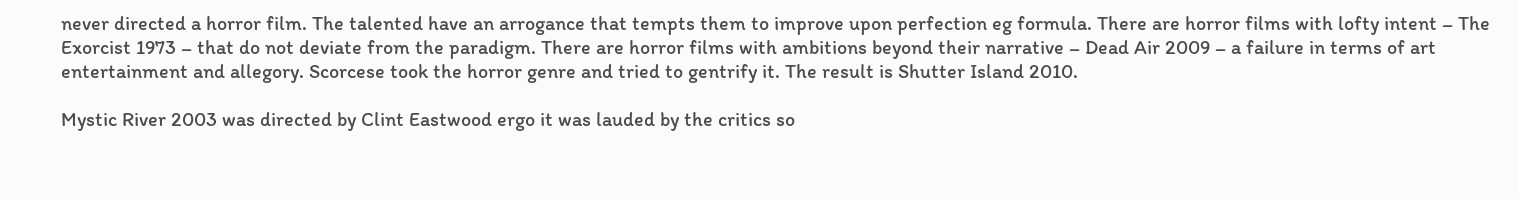never directed a horror film. The talented have an arrogance that tempts them to improve upon perfection eg formula. There are horror films with lofty intent – The Exorcist 1973 – that do not deviate from the paradigm. There are horror films with ambitions beyond their narrative – Dead Air 2009 – a failure in terms of art entertainment and allegory. Scorcese took the horror genre and tried to gentrify it. The result is Shutter Island 2010.

Mystic River 2003 was directed by Clint Eastwood ergo it was lauded by the critics so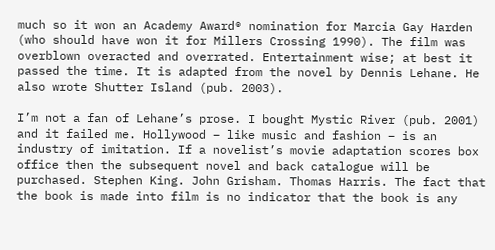much so it won an Academy Award® nomination for Marcia Gay Harden (who should have won it for Millers Crossing 1990). The film was overblown overacted and overrated. Entertainment wise; at best it passed the time. It is adapted from the novel by Dennis Lehane. He also wrote Shutter Island (pub. 2003).

I’m not a fan of Lehane’s prose. I bought Mystic River (pub. 2001) and it failed me. Hollywood – like music and fashion – is an industry of imitation. If a novelist’s movie adaptation scores box office then the subsequent novel and back catalogue will be purchased. Stephen King. John Grisham. Thomas Harris. The fact that the book is made into film is no indicator that the book is any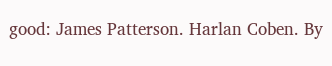good: James Patterson. Harlan Coben. By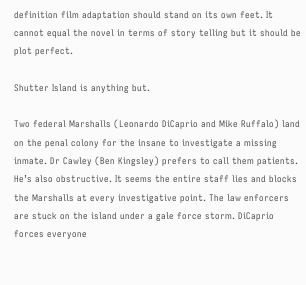definition film adaptation should stand on its own feet. It cannot equal the novel in terms of story telling but it should be plot perfect.

Shutter Island is anything but.

Two federal Marshalls (Leonardo DiCaprio and Mike Ruffalo) land on the penal colony for the insane to investigate a missing inmate. Dr Cawley (Ben Kingsley) prefers to call them patients. He’s also obstructive. It seems the entire staff lies and blocks the Marshalls at every investigative point. The law enforcers are stuck on the island under a gale force storm. DiCaprio forces everyone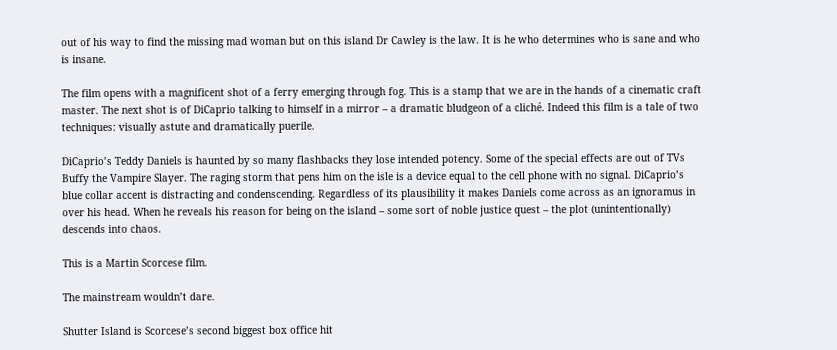out of his way to find the missing mad woman but on this island Dr Cawley is the law. It is he who determines who is sane and who is insane.

The film opens with a magnificent shot of a ferry emerging through fog. This is a stamp that we are in the hands of a cinematic craft master. The next shot is of DiCaprio talking to himself in a mirror – a dramatic bludgeon of a cliché. Indeed this film is a tale of two techniques: visually astute and dramatically puerile.

DiCaprio’s Teddy Daniels is haunted by so many flashbacks they lose intended potency. Some of the special effects are out of TVs Buffy the Vampire Slayer. The raging storm that pens him on the isle is a device equal to the cell phone with no signal. DiCaprio’s blue collar accent is distracting and condenscending. Regardless of its plausibility it makes Daniels come across as an ignoramus in over his head. When he reveals his reason for being on the island – some sort of noble justice quest – the plot (unintentionally) descends into chaos.

This is a Martin Scorcese film.

The mainstream wouldn’t dare.

Shutter Island is Scorcese’s second biggest box office hit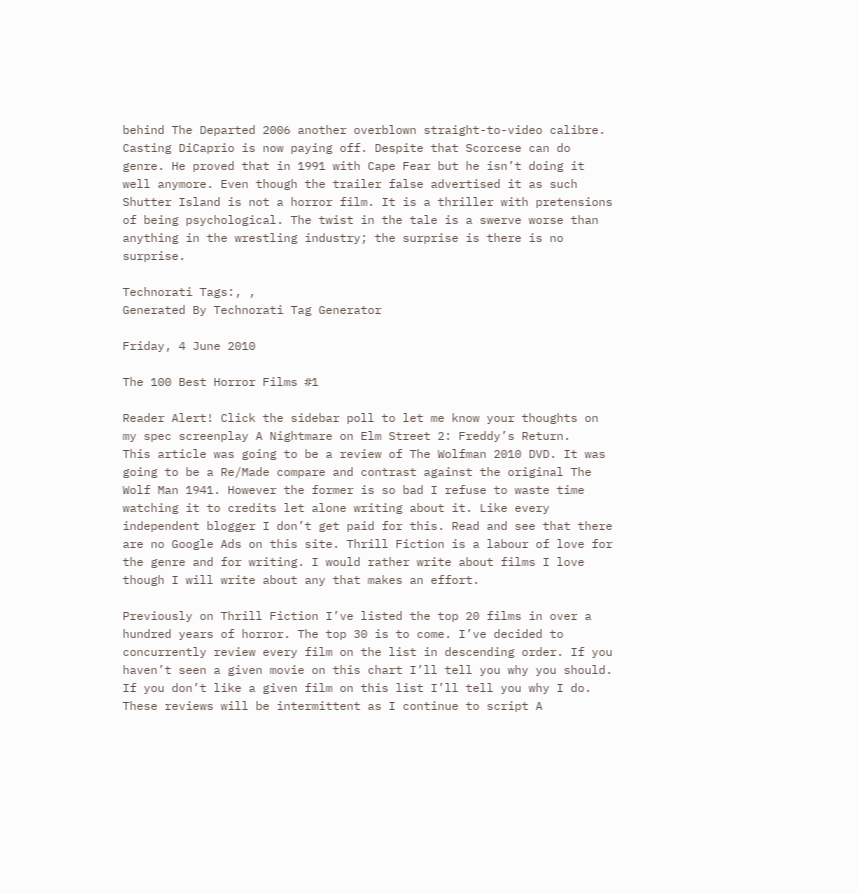behind The Departed 2006 another overblown straight-to-video calibre. Casting DiCaprio is now paying off. Despite that Scorcese can do genre. He proved that in 1991 with Cape Fear but he isn’t doing it well anymore. Even though the trailer false advertised it as such Shutter Island is not a horror film. It is a thriller with pretensions of being psychological. The twist in the tale is a swerve worse than anything in the wrestling industry; the surprise is there is no surprise.

Technorati Tags:, ,
Generated By Technorati Tag Generator

Friday, 4 June 2010

The 100 Best Horror Films #1

Reader Alert! Click the sidebar poll to let me know your thoughts on my spec screenplay A Nightmare on Elm Street 2: Freddy’s Return.
This article was going to be a review of The Wolfman 2010 DVD. It was going to be a Re/Made compare and contrast against the original The Wolf Man 1941. However the former is so bad I refuse to waste time watching it to credits let alone writing about it. Like every independent blogger I don’t get paid for this. Read and see that there are no Google Ads on this site. Thrill Fiction is a labour of love for the genre and for writing. I would rather write about films I love though I will write about any that makes an effort.

Previously on Thrill Fiction I’ve listed the top 20 films in over a hundred years of horror. The top 30 is to come. I’ve decided to concurrently review every film on the list in descending order. If you haven’t seen a given movie on this chart I’ll tell you why you should. If you don’t like a given film on this list I’ll tell you why I do. These reviews will be intermittent as I continue to script A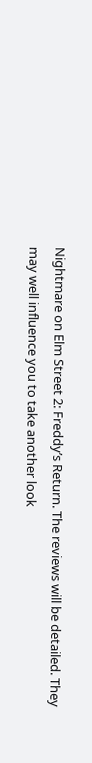Nightmare on Elm Street 2: Freddy’s Return. The reviews will be detailed. They may well influence you to take another look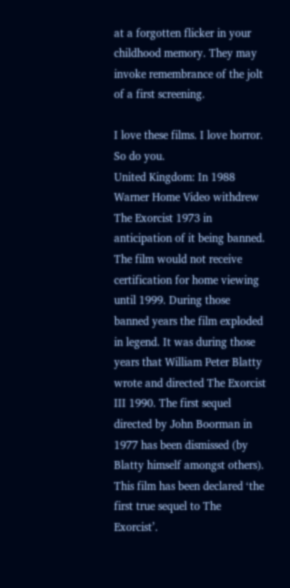at a forgotten flicker in your childhood memory. They may invoke remembrance of the jolt of a first screening.

I love these films. I love horror. So do you.
United Kingdom: In 1988 Warner Home Video withdrew The Exorcist 1973 in anticipation of it being banned. The film would not receive certification for home viewing until 1999. During those banned years the film exploded in legend. It was during those years that William Peter Blatty wrote and directed The Exorcist III 1990. The first sequel directed by John Boorman in 1977 has been dismissed (by Blatty himself amongst others). This film has been declared ‘the first true sequel to The Exorcist’.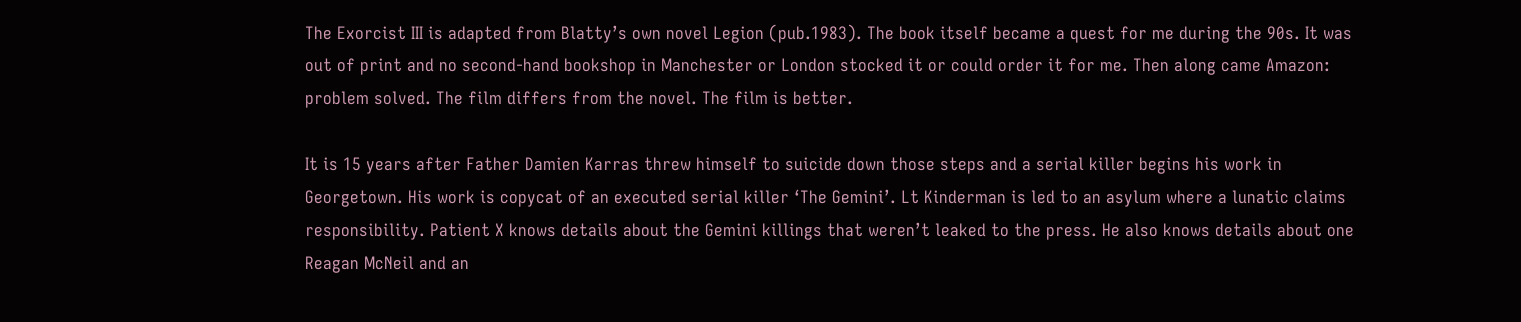The Exorcist III is adapted from Blatty’s own novel Legion (pub.1983). The book itself became a quest for me during the 90s. It was out of print and no second-hand bookshop in Manchester or London stocked it or could order it for me. Then along came Amazon: problem solved. The film differs from the novel. The film is better.

It is 15 years after Father Damien Karras threw himself to suicide down those steps and a serial killer begins his work in Georgetown. His work is copycat of an executed serial killer ‘The Gemini’. Lt Kinderman is led to an asylum where a lunatic claims responsibility. Patient X knows details about the Gemini killings that weren’t leaked to the press. He also knows details about one Reagan McNeil and an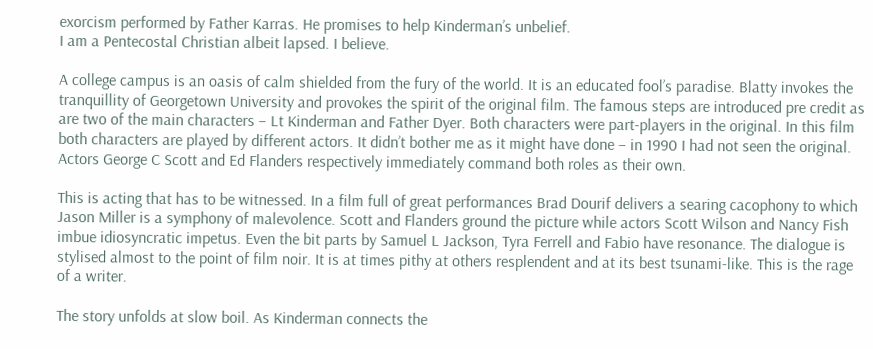exorcism performed by Father Karras. He promises to help Kinderman’s unbelief.
I am a Pentecostal Christian albeit lapsed. I believe.

A college campus is an oasis of calm shielded from the fury of the world. It is an educated fool’s paradise. Blatty invokes the tranquillity of Georgetown University and provokes the spirit of the original film. The famous steps are introduced pre credit as are two of the main characters – Lt Kinderman and Father Dyer. Both characters were part-players in the original. In this film both characters are played by different actors. It didn’t bother me as it might have done – in 1990 I had not seen the original. Actors George C Scott and Ed Flanders respectively immediately command both roles as their own.

This is acting that has to be witnessed. In a film full of great performances Brad Dourif delivers a searing cacophony to which Jason Miller is a symphony of malevolence. Scott and Flanders ground the picture while actors Scott Wilson and Nancy Fish imbue idiosyncratic impetus. Even the bit parts by Samuel L Jackson, Tyra Ferrell and Fabio have resonance. The dialogue is stylised almost to the point of film noir. It is at times pithy at others resplendent and at its best tsunami-like. This is the rage of a writer.

The story unfolds at slow boil. As Kinderman connects the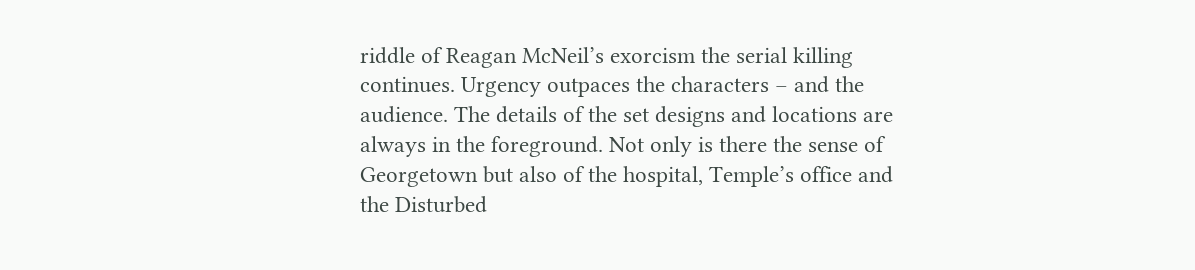riddle of Reagan McNeil’s exorcism the serial killing continues. Urgency outpaces the characters – and the audience. The details of the set designs and locations are always in the foreground. Not only is there the sense of Georgetown but also of the hospital, Temple’s office and the Disturbed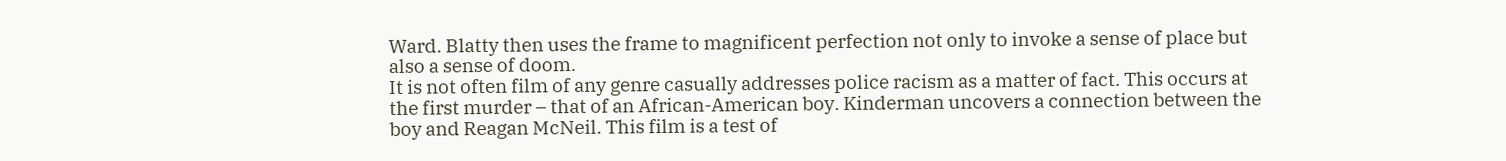Ward. Blatty then uses the frame to magnificent perfection not only to invoke a sense of place but also a sense of doom.
It is not often film of any genre casually addresses police racism as a matter of fact. This occurs at the first murder – that of an African-American boy. Kinderman uncovers a connection between the boy and Reagan McNeil. This film is a test of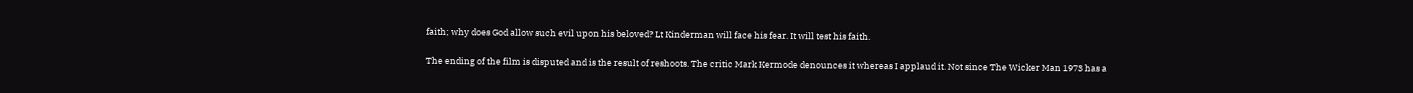faith; why does God allow such evil upon his beloved? Lt Kinderman will face his fear. It will test his faith.

The ending of the film is disputed and is the result of reshoots. The critic Mark Kermode denounces it whereas I applaud it. Not since The Wicker Man 1973 has a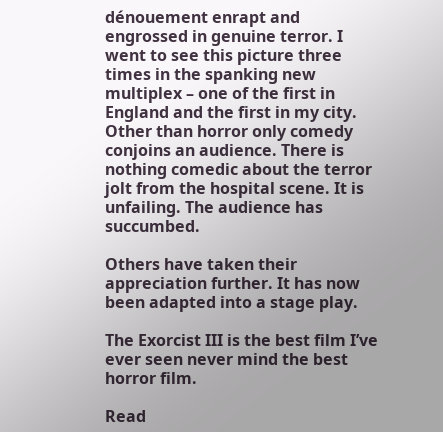dénouement enrapt and engrossed in genuine terror. I went to see this picture three times in the spanking new multiplex – one of the first in England and the first in my city. Other than horror only comedy conjoins an audience. There is nothing comedic about the terror jolt from the hospital scene. It is unfailing. The audience has succumbed.

Others have taken their appreciation further. It has now been adapted into a stage play.

The Exorcist III is the best film I’ve ever seen never mind the best horror film.

Read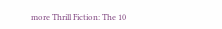more Thrill Fiction: The 10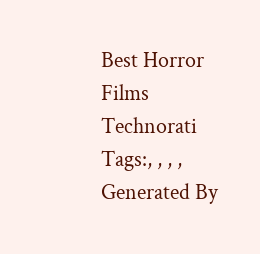Best Horror Films
Technorati Tags:, , , ,
Generated By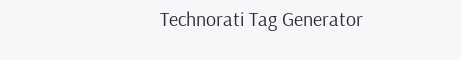Technorati Tag Generator